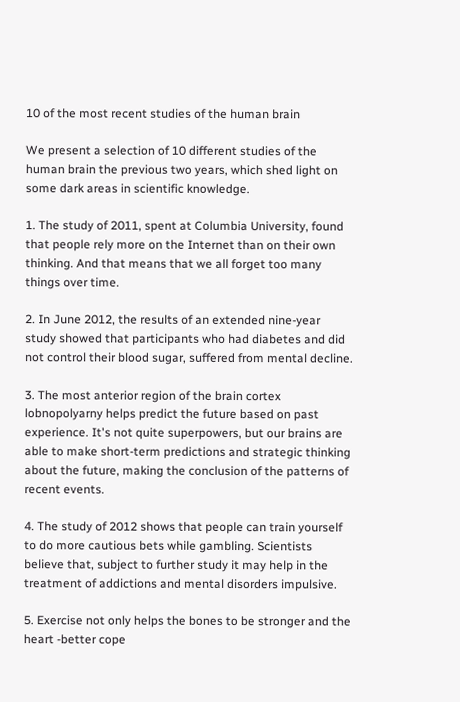10 of the most recent studies of the human brain

We present a selection of 10 different studies of the human brain the previous two years, which shed light on some dark areas in scientific knowledge.

1. The study of 2011, spent at Columbia University, found that people rely more on the Internet than on their own thinking. And that means that we all forget too many things over time.

2. In June 2012, the results of an extended nine-year study showed that participants who had diabetes and did not control their blood sugar, suffered from mental decline.

3. The most anterior region of the brain cortex lobnopolyarny helps predict the future based on past experience. It's not quite superpowers, but our brains are able to make short-term predictions and strategic thinking about the future, making the conclusion of the patterns of recent events.

4. The study of 2012 shows that people can train yourself to do more cautious bets while gambling. Scientists believe that, subject to further study it may help in the treatment of addictions and mental disorders impulsive.

5. Exercise not only helps the bones to be stronger and the heart -better cope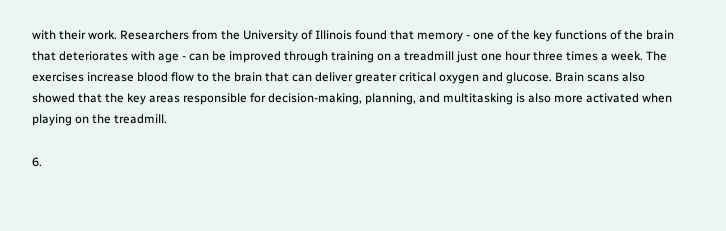with their work. Researchers from the University of Illinois found that memory - one of the key functions of the brain that deteriorates with age - can be improved through training on a treadmill just one hour three times a week. The exercises increase blood flow to the brain that can deliver greater critical oxygen and glucose. Brain scans also showed that the key areas responsible for decision-making, planning, and multitasking is also more activated when playing on the treadmill.

6.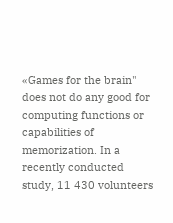«Games for the brain" does not do any good for computing functions or capabilities of memorization. In a recently conducted study, 11 430 volunteers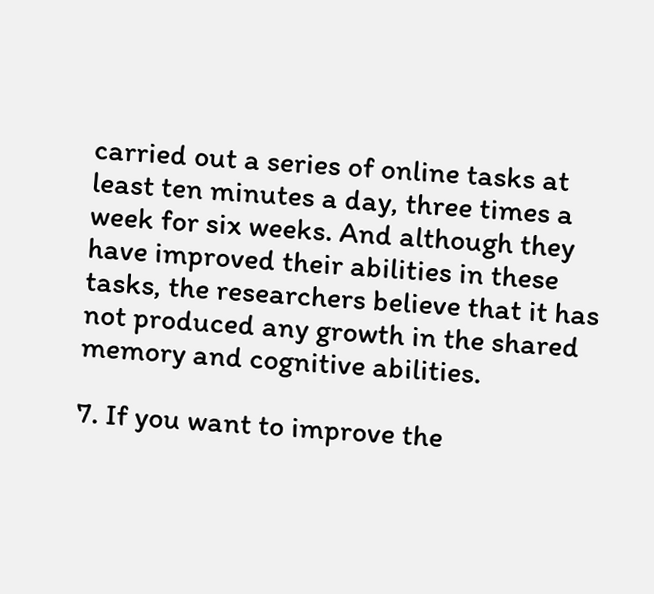carried out a series of online tasks at least ten minutes a day, three times a week for six weeks. And although they have improved their abilities in these tasks, the researchers believe that it has not produced any growth in the shared memory and cognitive abilities.

7. If you want to improve the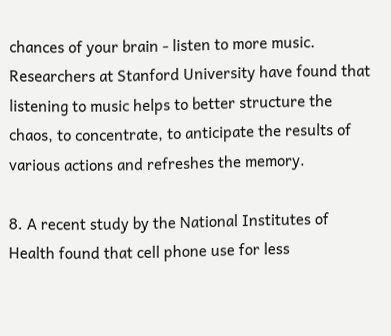chances of your brain - listen to more music. Researchers at Stanford University have found that listening to music helps to better structure the chaos, to concentrate, to anticipate the results of various actions and refreshes the memory.

8. A recent study by the National Institutes of Health found that cell phone use for less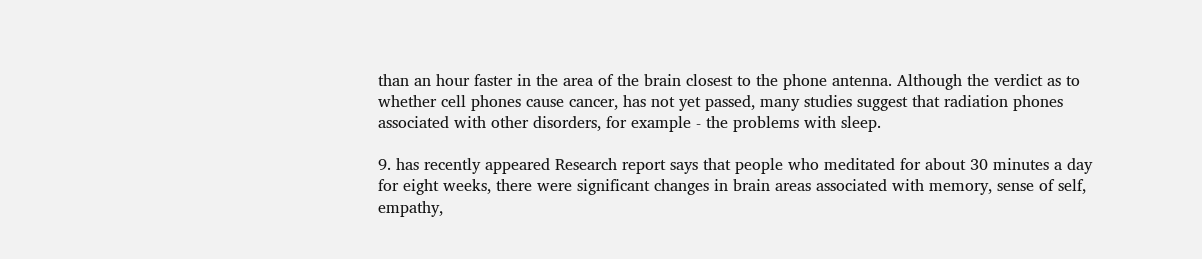than an hour faster in the area of the brain closest to the phone antenna. Although the verdict as to whether cell phones cause cancer, has not yet passed, many studies suggest that radiation phones associated with other disorders, for example - the problems with sleep.

9. has recently appeared Research report says that people who meditated for about 30 minutes a day for eight weeks, there were significant changes in brain areas associated with memory, sense of self, empathy,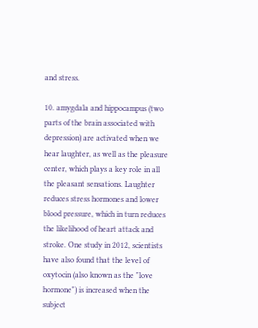and stress.

10. amygdala and hippocampus (two parts of the brain associated with depression) are activated when we hear laughter, as well as the pleasure center, which plays a key role in all the pleasant sensations. Laughter reduces stress hormones and lower blood pressure, which in turn reduces the likelihood of heart attack and stroke. One study in 2012, scientists have also found that the level of oxytocin (also known as the "love hormone") is increased when the subject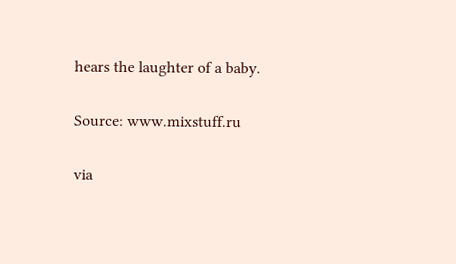hears the laughter of a baby.

Source: www.mixstuff.ru

via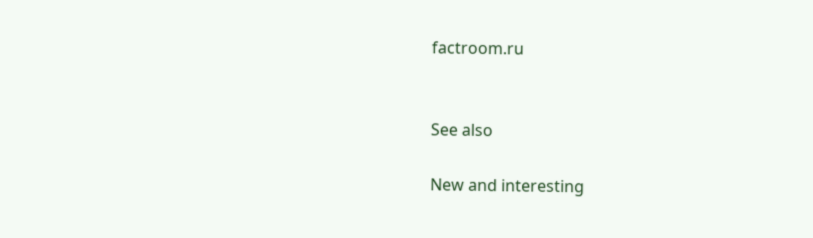factroom.ru


See also

New and interesting